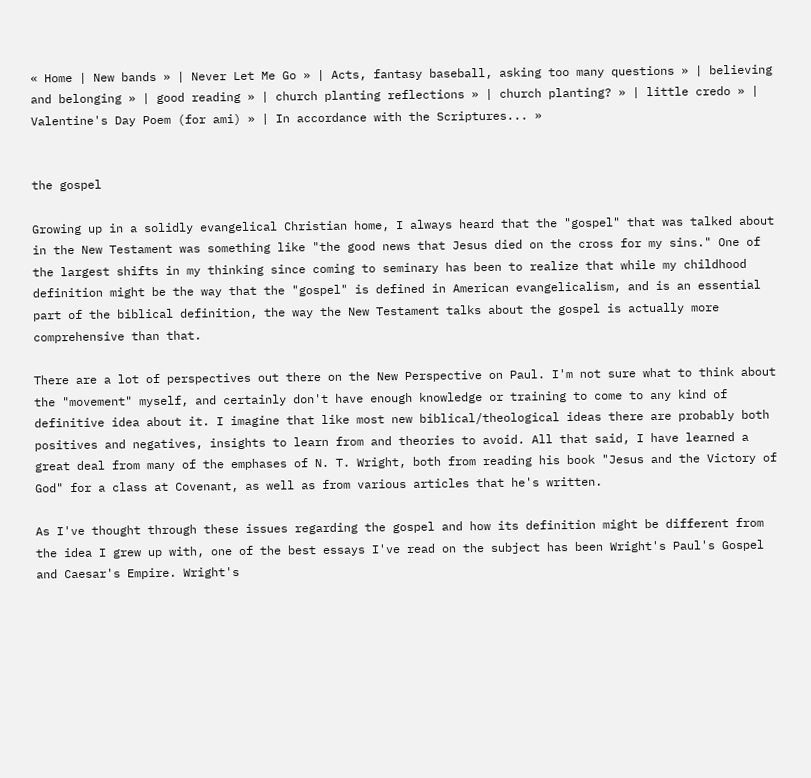« Home | New bands » | Never Let Me Go » | Acts, fantasy baseball, asking too many questions » | believing and belonging » | good reading » | church planting reflections » | church planting? » | little credo » | Valentine's Day Poem (for ami) » | In accordance with the Scriptures... »


the gospel

Growing up in a solidly evangelical Christian home, I always heard that the "gospel" that was talked about in the New Testament was something like "the good news that Jesus died on the cross for my sins." One of the largest shifts in my thinking since coming to seminary has been to realize that while my childhood definition might be the way that the "gospel" is defined in American evangelicalism, and is an essential part of the biblical definition, the way the New Testament talks about the gospel is actually more comprehensive than that.

There are a lot of perspectives out there on the New Perspective on Paul. I'm not sure what to think about the "movement" myself, and certainly don't have enough knowledge or training to come to any kind of definitive idea about it. I imagine that like most new biblical/theological ideas there are probably both positives and negatives, insights to learn from and theories to avoid. All that said, I have learned a great deal from many of the emphases of N. T. Wright, both from reading his book "Jesus and the Victory of God" for a class at Covenant, as well as from various articles that he's written.

As I've thought through these issues regarding the gospel and how its definition might be different from the idea I grew up with, one of the best essays I've read on the subject has been Wright's Paul's Gospel and Caesar's Empire. Wright's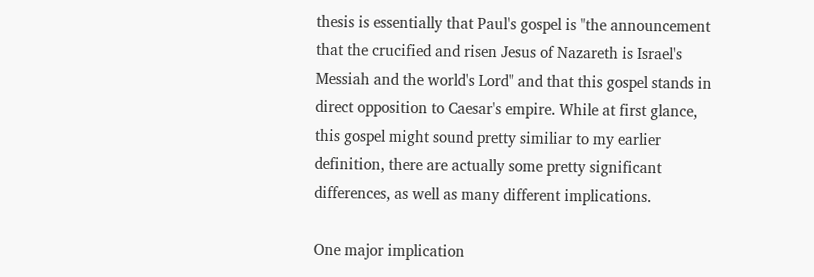thesis is essentially that Paul's gospel is "the announcement that the crucified and risen Jesus of Nazareth is Israel's Messiah and the world's Lord" and that this gospel stands in direct opposition to Caesar's empire. While at first glance, this gospel might sound pretty similiar to my earlier definition, there are actually some pretty significant differences, as well as many different implications.

One major implication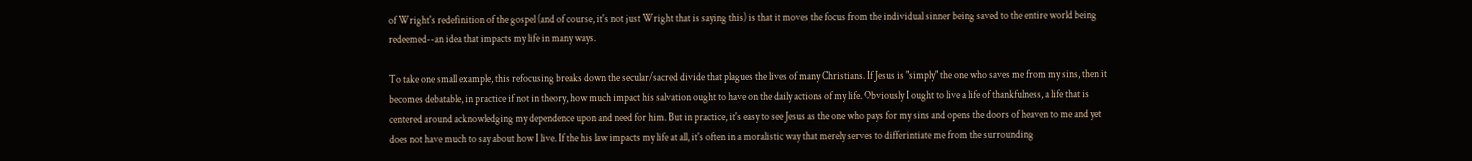of Wright's redefinition of the gospel (and of course, it's not just Wright that is saying this) is that it moves the focus from the individual sinner being saved to the entire world being redeemed--an idea that impacts my life in many ways.

To take one small example, this refocusing breaks down the secular/sacred divide that plagues the lives of many Christians. If Jesus is "simply" the one who saves me from my sins, then it becomes debatable, in practice if not in theory, how much impact his salvation ought to have on the daily actions of my life. Obviously I ought to live a life of thankfulness, a life that is centered around acknowledging my dependence upon and need for him. But in practice, it's easy to see Jesus as the one who pays for my sins and opens the doors of heaven to me and yet does not have much to say about how I live. If the his law impacts my life at all, it's often in a moralistic way that merely serves to differintiate me from the surrounding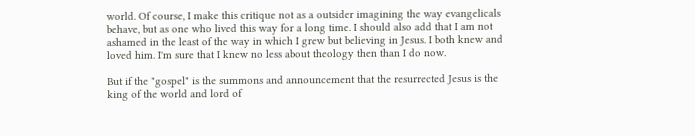world. Of course, I make this critique not as a outsider imagining the way evangelicals behave, but as one who lived this way for a long time. I should also add that I am not ashamed in the least of the way in which I grew but believing in Jesus. I both knew and loved him. I'm sure that I knew no less about theology then than I do now.

But if the "gospel" is the summons and announcement that the resurrected Jesus is the king of the world and lord of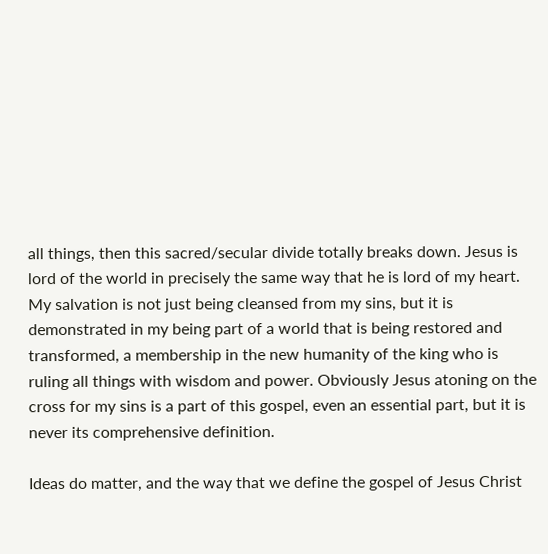all things, then this sacred/secular divide totally breaks down. Jesus is lord of the world in precisely the same way that he is lord of my heart. My salvation is not just being cleansed from my sins, but it is demonstrated in my being part of a world that is being restored and transformed, a membership in the new humanity of the king who is ruling all things with wisdom and power. Obviously Jesus atoning on the cross for my sins is a part of this gospel, even an essential part, but it is never its comprehensive definition.

Ideas do matter, and the way that we define the gospel of Jesus Christ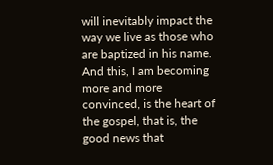will inevitably impact the way we live as those who are baptized in his name. And this, I am becoming more and more convinced, is the heart of the gospel, that is, the good news that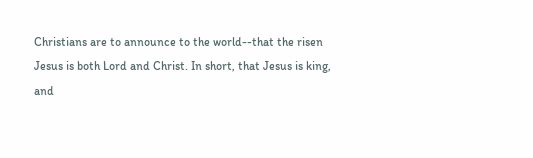Christians are to announce to the world--that the risen Jesus is both Lord and Christ. In short, that Jesus is king, and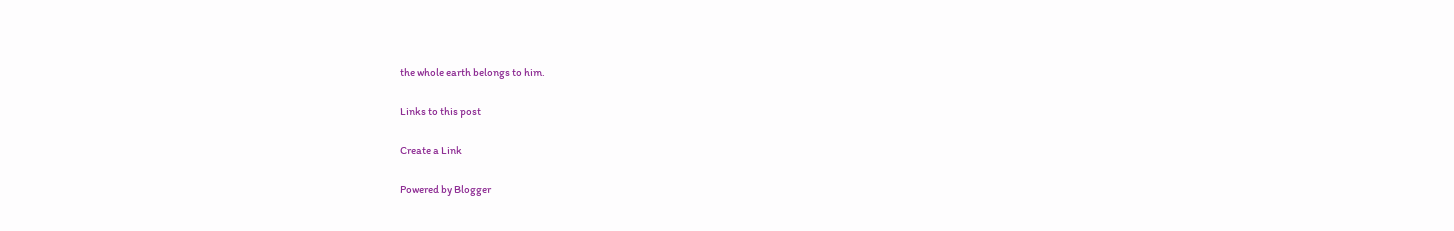the whole earth belongs to him.

Links to this post

Create a Link

Powered by Blogger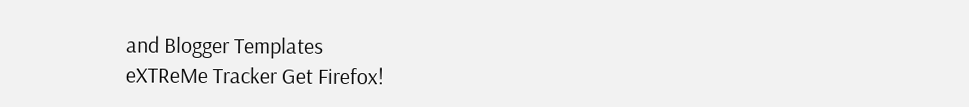and Blogger Templates
eXTReMe Tracker Get Firefox!